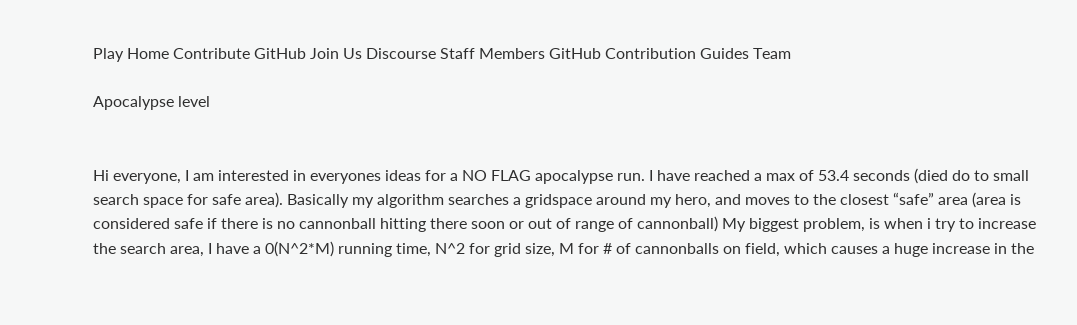Play Home Contribute GitHub Join Us Discourse Staff Members GitHub Contribution Guides Team

Apocalypse level


Hi everyone, I am interested in everyones ideas for a NO FLAG apocalypse run. I have reached a max of 53.4 seconds (died do to small search space for safe area). Basically my algorithm searches a gridspace around my hero, and moves to the closest “safe” area (area is considered safe if there is no cannonball hitting there soon or out of range of cannonball) My biggest problem, is when i try to increase the search area, I have a 0(N^2*M) running time, N^2 for grid size, M for # of cannonballs on field, which causes a huge increase in the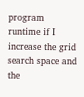program runtime if I increase the grid search space and the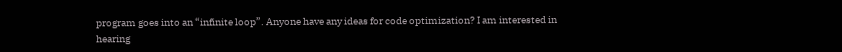program goes into an “infinite loop”. Anyone have any ideas for code optimization? I am interested in hearing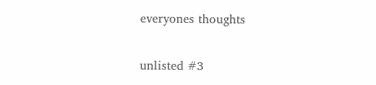everyones thoughts

unlisted #3